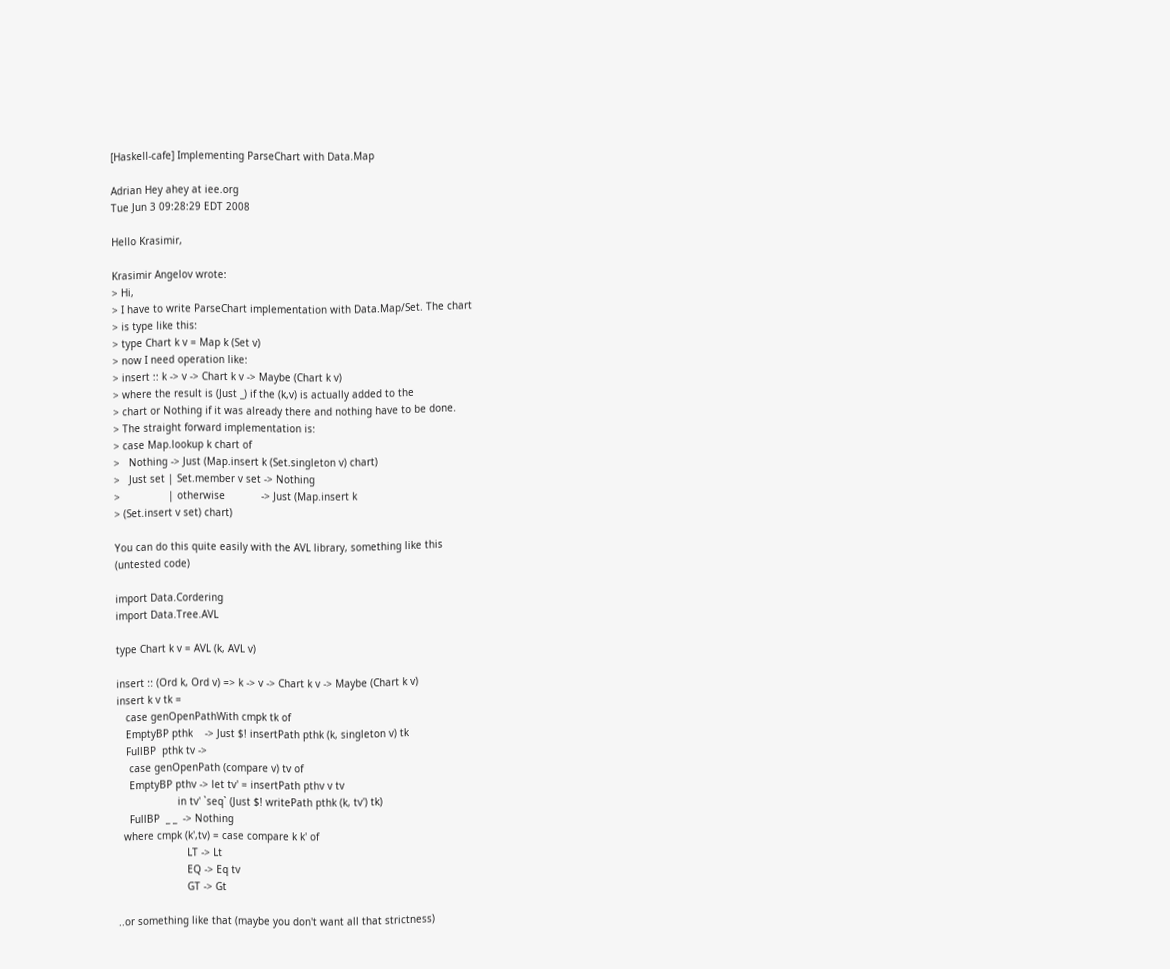[Haskell-cafe] Implementing ParseChart with Data.Map

Adrian Hey ahey at iee.org
Tue Jun 3 09:28:29 EDT 2008

Hello Krasimir,

Krasimir Angelov wrote:
> Hi,
> I have to write ParseChart implementation with Data.Map/Set. The chart
> is type like this:
> type Chart k v = Map k (Set v)
> now I need operation like:
> insert :: k -> v -> Chart k v -> Maybe (Chart k v)
> where the result is (Just _) if the (k,v) is actually added to the
> chart or Nothing if it was already there and nothing have to be done.
> The straight forward implementation is:
> case Map.lookup k chart of
>   Nothing -> Just (Map.insert k (Set.singleton v) chart)
>   Just set | Set.member v set -> Nothing
>                | otherwise            -> Just (Map.insert k
> (Set.insert v set) chart)

You can do this quite easily with the AVL library, something like this
(untested code)

import Data.Cordering
import Data.Tree.AVL

type Chart k v = AVL (k, AVL v)

insert :: (Ord k, Ord v) => k -> v -> Chart k v -> Maybe (Chart k v)
insert k v tk =
   case genOpenPathWith cmpk tk of
   EmptyBP pthk    -> Just $! insertPath pthk (k, singleton v) tk
   FullBP  pthk tv ->
    case genOpenPath (compare v) tv of
    EmptyBP pthv -> let tv' = insertPath pthv v tv
                    in tv' `seq` (Just $! writePath pthk (k, tv') tk)
    FullBP  _ _  -> Nothing
  where cmpk (k',tv) = case compare k k' of
                       LT -> Lt
                       EQ -> Eq tv
                       GT -> Gt

..or something like that (maybe you don't want all that strictness)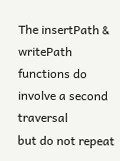The insertPath & writePath functions do involve a second traversal
but do not repeat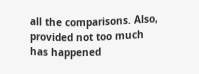all the comparisons. Also, provided not too much
has happened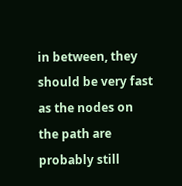in between, they should be very fast as the nodes on
the path are probably still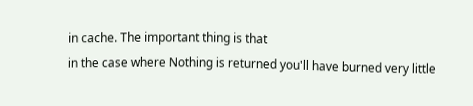in cache. The important thing is that
in the case where Nothing is returned you'll have burned very little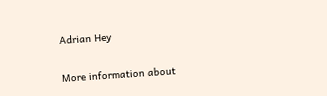Adrian Hey

More information about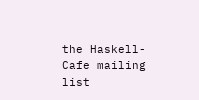the Haskell-Cafe mailing list